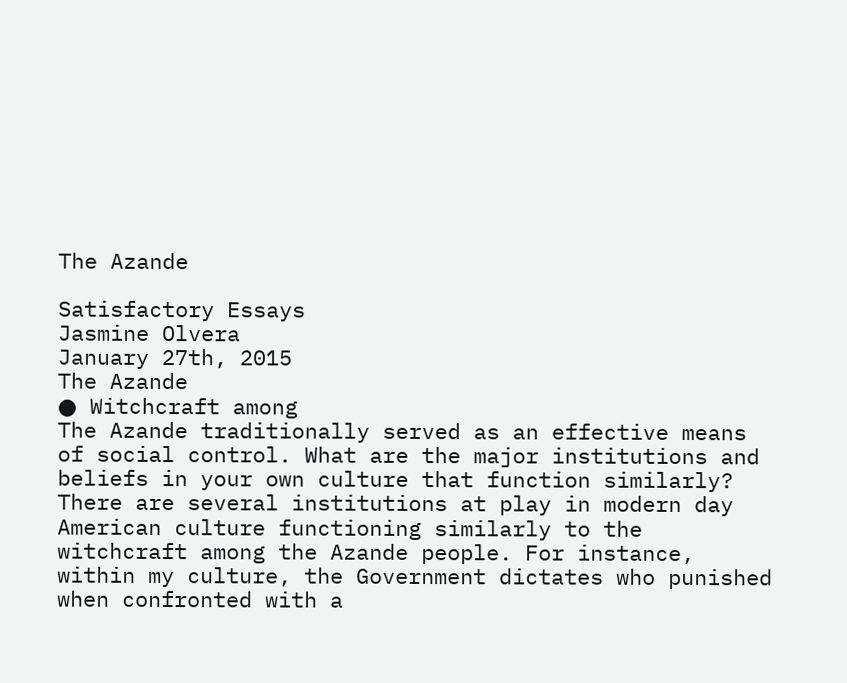The Azande

Satisfactory Essays
Jasmine Olvera
January 27th, 2015
The Azande
● Witchcraft among
The Azande traditionally served as an effective means of social control. What are the major institutions and beliefs in your own culture that function similarly?
There are several institutions at play in modern day American culture functioning similarly to the witchcraft among the Azande people. For instance, within my culture, the Government dictates who punished when confronted with a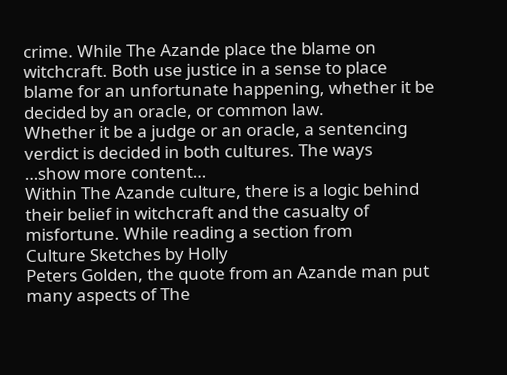crime. While The Azande place the blame on witchcraft. Both use justice in a sense to place blame for an unfortunate happening, whether it be decided by an oracle, or common law.
Whether it be a judge or an oracle, a sentencing verdict is decided in both cultures. The ways
…show more content…
Within The Azande culture, there is a logic behind their belief in witchcraft and the casualty of misfortune. While reading a section from
Culture Sketches by Holly
Peters Golden, the quote from an Azande man put many aspects of The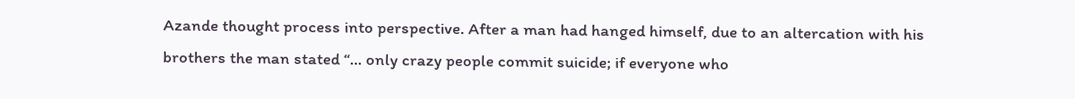Azande thought process into perspective. After a man had hanged himself, due to an altercation with his brothers the man stated “… only crazy people commit suicide; if everyone who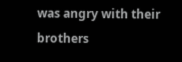was angry with their brothers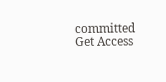committed
Get Access